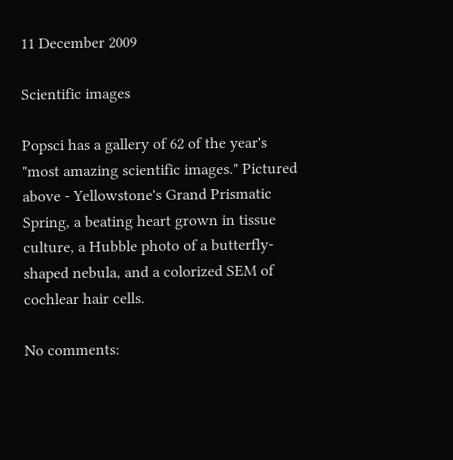11 December 2009

Scientific images

Popsci has a gallery of 62 of the year's "most amazing scientific images." Pictured above - Yellowstone's Grand Prismatic Spring, a beating heart grown in tissue culture, a Hubble photo of a butterfly-shaped nebula, and a colorized SEM of cochlear hair cells.

No comments: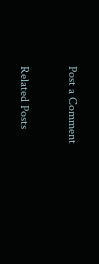Post a Comment

Related Posts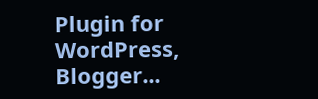Plugin for WordPress, Blogger...